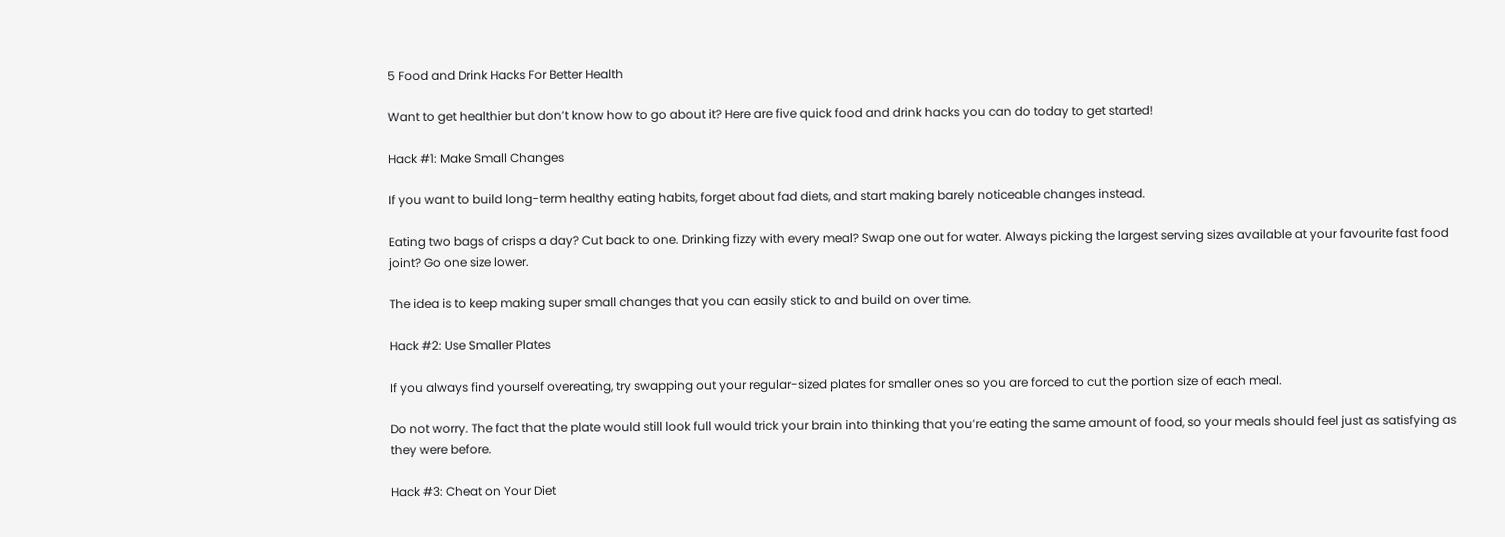5 Food and Drink Hacks For Better Health

Want to get healthier but don’t know how to go about it? Here are five quick food and drink hacks you can do today to get started!

Hack #1: Make Small Changes

If you want to build long-term healthy eating habits, forget about fad diets, and start making barely noticeable changes instead.

Eating two bags of crisps a day? Cut back to one. Drinking fizzy with every meal? Swap one out for water. Always picking the largest serving sizes available at your favourite fast food joint? Go one size lower.

The idea is to keep making super small changes that you can easily stick to and build on over time.

Hack #2: Use Smaller Plates

If you always find yourself overeating, try swapping out your regular-sized plates for smaller ones so you are forced to cut the portion size of each meal.

Do not worry. The fact that the plate would still look full would trick your brain into thinking that you’re eating the same amount of food, so your meals should feel just as satisfying as they were before.

Hack #3: Cheat on Your Diet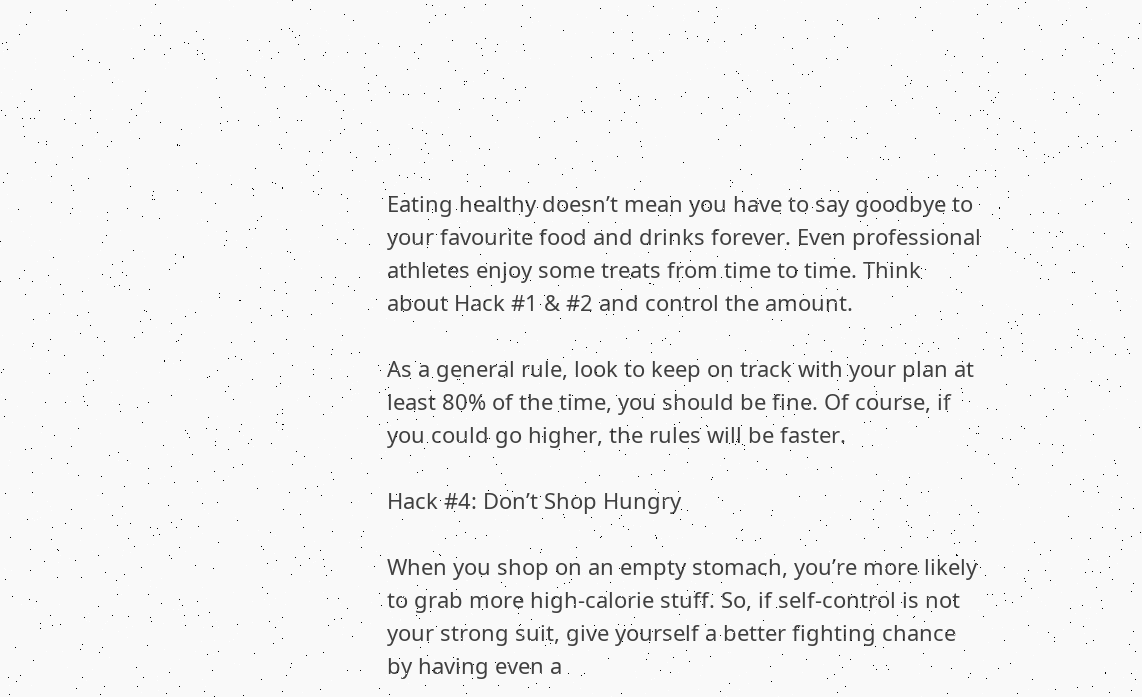Eating healthy doesn’t mean you have to say goodbye to your favourite food and drinks forever. Even professional athletes enjoy some treats from time to time. Think about Hack #1 & #2 and control the amount.

As a general rule, look to keep on track with your plan at least 80% of the time, you should be fine. Of course, if you could go higher, the rules will be faster.

Hack #4: Don’t Shop Hungry

When you shop on an empty stomach, you’re more likely to grab more high-calorie stuff. So, if self-control is not your strong suit, give yourself a better fighting chance by having even a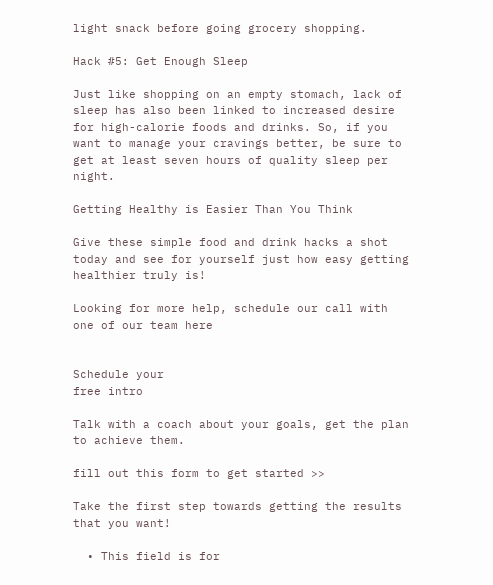light snack before going grocery shopping.

Hack #5: Get Enough Sleep

Just like shopping on an empty stomach, lack of sleep has also been linked to increased desire for high-calorie foods and drinks. So, if you want to manage your cravings better, be sure to get at least seven hours of quality sleep per night.

Getting Healthy is Easier Than You Think

Give these simple food and drink hacks a shot today and see for yourself just how easy getting healthier truly is!

Looking for more help, schedule our call with one of our team here


Schedule your
free intro

Talk with a coach about your goals, get the plan to achieve them.

fill out this form to get started >>

Take the first step towards getting the results that you want!

  • This field is for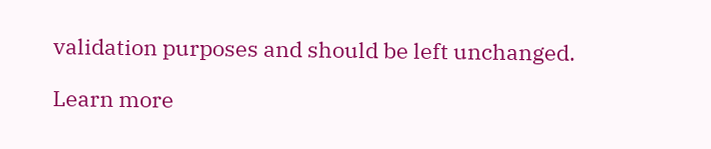validation purposes and should be left unchanged.

Learn more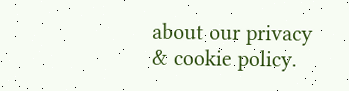about our privacy & cookie policy.